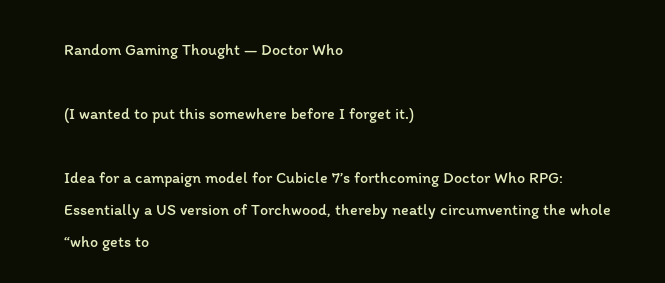Random Gaming Thought — Doctor Who

(I wanted to put this somewhere before I forget it.)

Idea for a campaign model for Cubicle 7’s forthcoming Doctor Who RPG: Essentially a US version of Torchwood, thereby neatly circumventing the whole “who gets to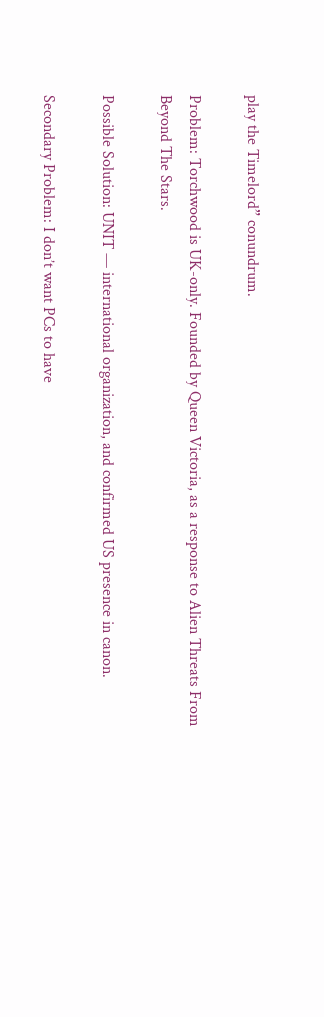play the Timelord” conundrum.

Problem: Torchwood is UK-only. Founded by Queen Victoria, as a response to Alien Threats From Beyond The Stars.

Possible Solution: UNIT — international organization, and confirmed US presence in canon.

Secondary Problem: I don’t want PCs to have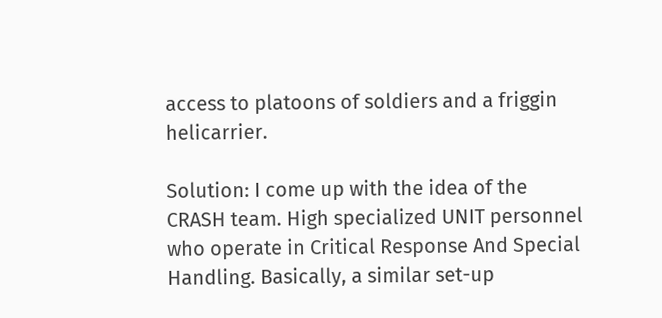access to platoons of soldiers and a friggin helicarrier.

Solution: I come up with the idea of the CRASH team. High specialized UNIT personnel who operate in Critical Response And Special Handling. Basically, a similar set-up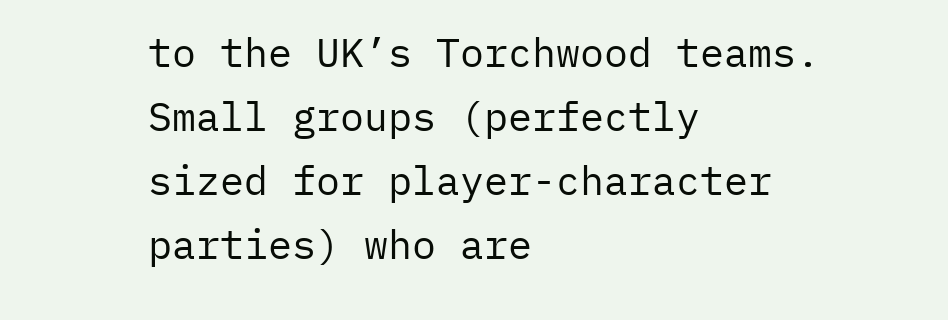to the UK’s Torchwood teams. Small groups (perfectly sized for player-character parties) who are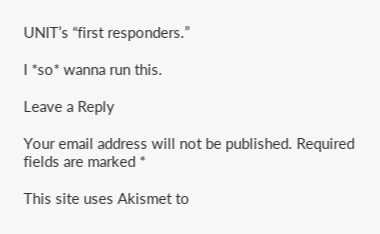UNIT’s “first responders.”

I *so* wanna run this.

Leave a Reply

Your email address will not be published. Required fields are marked *

This site uses Akismet to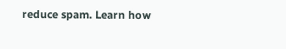reduce spam. Learn how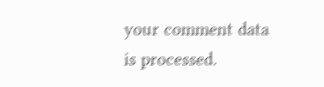your comment data is processed.